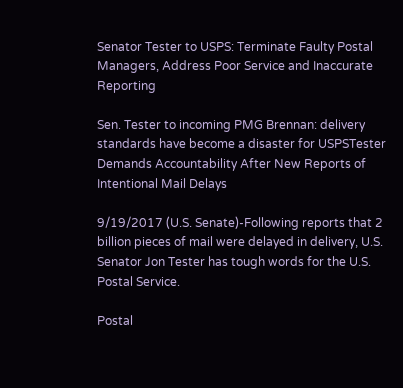Senator Tester to USPS: Terminate Faulty Postal Managers, Address Poor Service and Inaccurate Reporting

Sen. Tester to incoming PMG Brennan: delivery standards have become a disaster for USPSTester Demands Accountability After New Reports of Intentional Mail Delays

9/19/2017 (U.S. Senate)-Following reports that 2 billion pieces of mail were delayed in delivery, U.S. Senator Jon Tester has tough words for the U.S. Postal Service.

Postal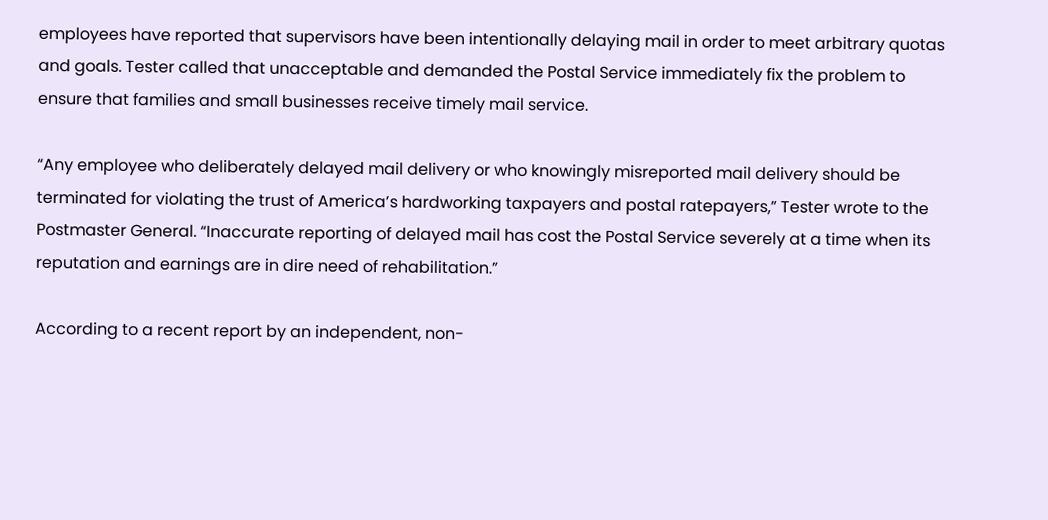employees have reported that supervisors have been intentionally delaying mail in order to meet arbitrary quotas and goals. Tester called that unacceptable and demanded the Postal Service immediately fix the problem to ensure that families and small businesses receive timely mail service.

“Any employee who deliberately delayed mail delivery or who knowingly misreported mail delivery should be terminated for violating the trust of America’s hardworking taxpayers and postal ratepayers,” Tester wrote to the Postmaster General. “Inaccurate reporting of delayed mail has cost the Postal Service severely at a time when its reputation and earnings are in dire need of rehabilitation.”

According to a recent report by an independent, non-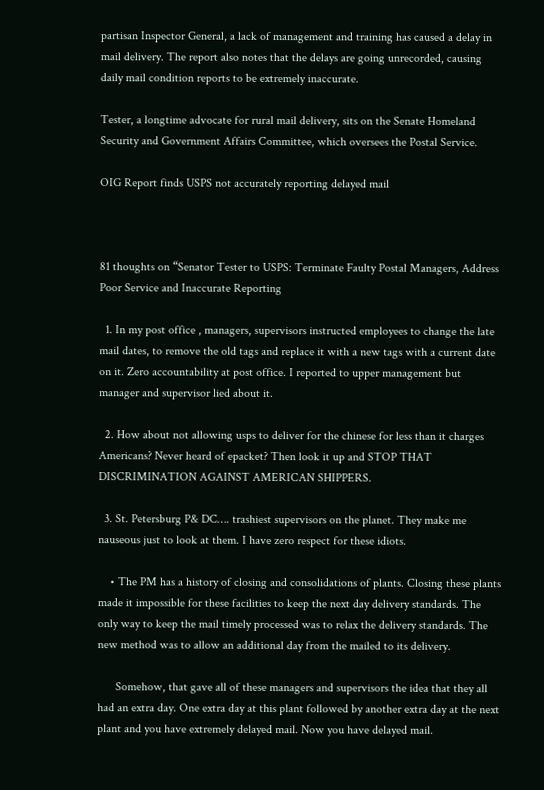partisan Inspector General, a lack of management and training has caused a delay in mail delivery. The report also notes that the delays are going unrecorded, causing daily mail condition reports to be extremely inaccurate.

Tester, a longtime advocate for rural mail delivery, sits on the Senate Homeland Security and Government Affairs Committee, which oversees the Postal Service.

OIG Report finds USPS not accurately reporting delayed mail



81 thoughts on “Senator Tester to USPS: Terminate Faulty Postal Managers, Address Poor Service and Inaccurate Reporting

  1. In my post office , managers, supervisors instructed employees to change the late mail dates, to remove the old tags and replace it with a new tags with a current date on it. Zero accountability at post office. I reported to upper management but manager and supervisor lied about it.

  2. How about not allowing usps to deliver for the chinese for less than it charges Americans? Never heard of epacket? Then look it up and STOP THAT DISCRIMINATION AGAINST AMERICAN SHIPPERS.

  3. St. Petersburg P& DC…. trashiest supervisors on the planet. They make me nauseous just to look at them. I have zero respect for these idiots.

    • The PM has a history of closing and consolidations of plants. Closing these plants made it impossible for these facilities to keep the next day delivery standards. The only way to keep the mail timely processed was to relax the delivery standards. The new method was to allow an additional day from the mailed to its delivery.

      Somehow, that gave all of these managers and supervisors the idea that they all had an extra day. One extra day at this plant followed by another extra day at the next plant and you have extremely delayed mail. Now you have delayed mail.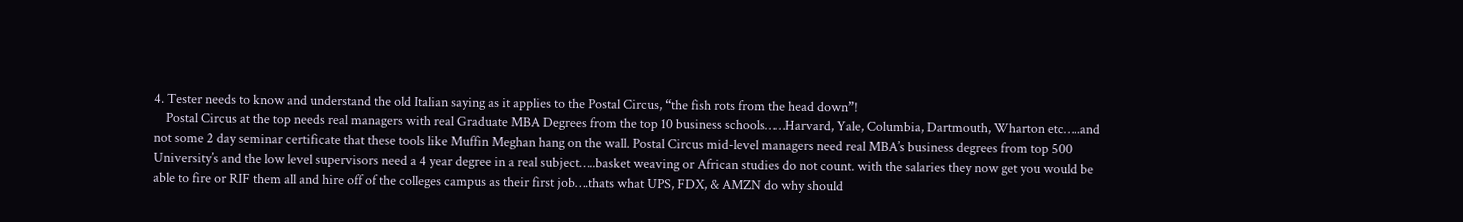4. Tester needs to know and understand the old Italian saying as it applies to the Postal Circus, “the fish rots from the head down”!
    Postal Circus at the top needs real managers with real Graduate MBA Degrees from the top 10 business schools……Harvard, Yale, Columbia, Dartmouth, Wharton etc…..and not some 2 day seminar certificate that these tools like Muffin Meghan hang on the wall. Postal Circus mid-level managers need real MBA’s business degrees from top 500 University’s and the low level supervisors need a 4 year degree in a real subject…..basket weaving or African studies do not count. with the salaries they now get you would be able to fire or RIF them all and hire off of the colleges campus as their first job….thats what UPS, FDX, & AMZN do why should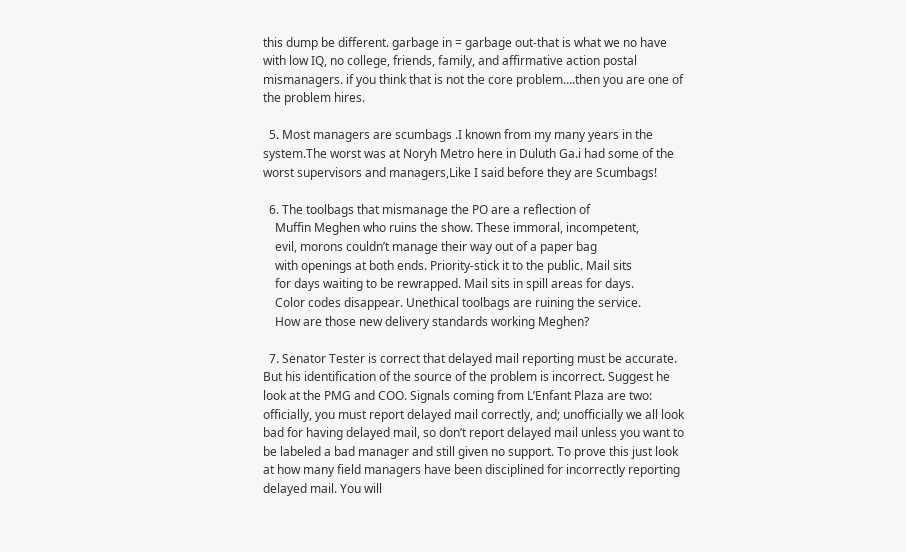this dump be different. garbage in = garbage out-that is what we no have with low IQ, no college, friends, family, and affirmative action postal mismanagers. if you think that is not the core problem….then you are one of the problem hires.

  5. Most managers are scumbags .I known from my many years in the system.The worst was at Noryh Metro here in Duluth Ga.i had some of the worst supervisors and managers,Like I said before they are Scumbags!

  6. The toolbags that mismanage the PO are a reflection of
    Muffin Meghen who ruins the show. These immoral, incompetent,
    evil, morons couldn’t manage their way out of a paper bag
    with openings at both ends. Priority-stick it to the public. Mail sits
    for days waiting to be rewrapped. Mail sits in spill areas for days.
    Color codes disappear. Unethical toolbags are ruining the service.
    How are those new delivery standards working Meghen?

  7. Senator Tester is correct that delayed mail reporting must be accurate. But his identification of the source of the problem is incorrect. Suggest he look at the PMG and COO. Signals coming from L’Enfant Plaza are two: officially, you must report delayed mail correctly, and; unofficially we all look bad for having delayed mail, so don’t report delayed mail unless you want to be labeled a bad manager and still given no support. To prove this just look at how many field managers have been disciplined for incorrectly reporting delayed mail. You will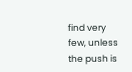find very few, unless the push is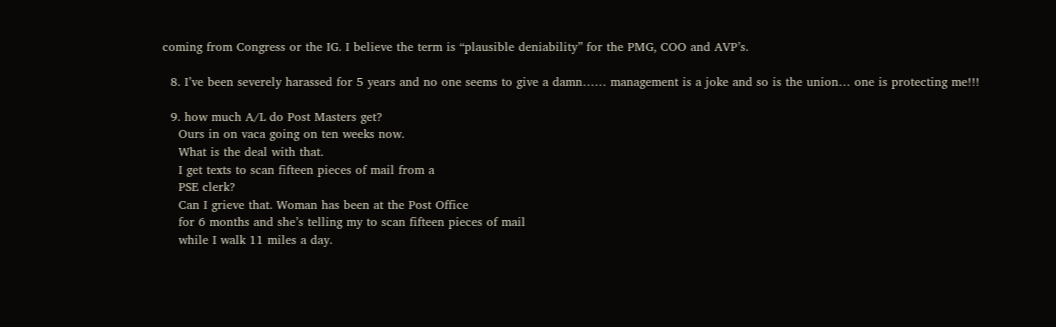coming from Congress or the IG. I believe the term is “plausible deniability” for the PMG, COO and AVP’s.

  8. I’ve been severely harassed for 5 years and no one seems to give a damn…… management is a joke and so is the union… one is protecting me!!!

  9. how much A/L do Post Masters get?
    Ours in on vaca going on ten weeks now.
    What is the deal with that.
    I get texts to scan fifteen pieces of mail from a
    PSE clerk?
    Can I grieve that. Woman has been at the Post Office
    for 6 months and she’s telling my to scan fifteen pieces of mail
    while I walk 11 miles a day.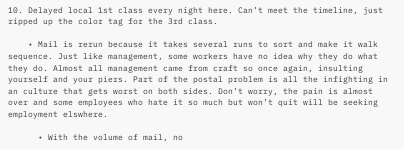10. Delayed local 1st class every night here. Can’t meet the timeline, just ripped up the color tag for the 3rd class.

    • Mail is rerun because it takes several runs to sort and make it walk sequence. Just like management, some workers have no idea why they do what they do. Almost all management came from craft so once again, insulting yourself and your piers. Part of the postal problem is all the infighting in an culture that gets worst on both sides. Don’t worry, the pain is almost over and some employees who hate it so much but won’t quit will be seeking employment elswhere.

      • With the volume of mail, no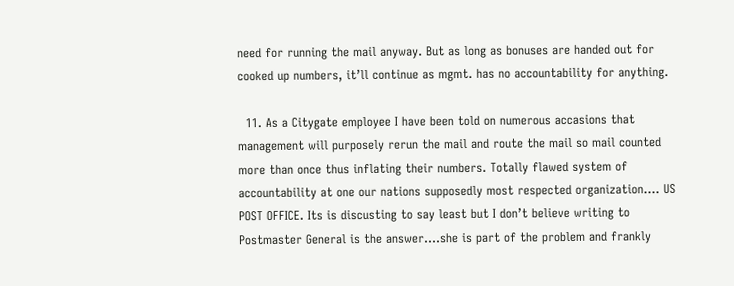need for running the mail anyway. But as long as bonuses are handed out for cooked up numbers, it’ll continue as mgmt. has no accountability for anything.

  11. As a Citygate employee I have been told on numerous accasions that management will purposely rerun the mail and route the mail so mail counted more than once thus inflating their numbers. Totally flawed system of accountability at one our nations supposedly most respected organization…. US POST OFFICE. Its is discusting to say least but I don’t believe writing to Postmaster General is the answer….she is part of the problem and frankly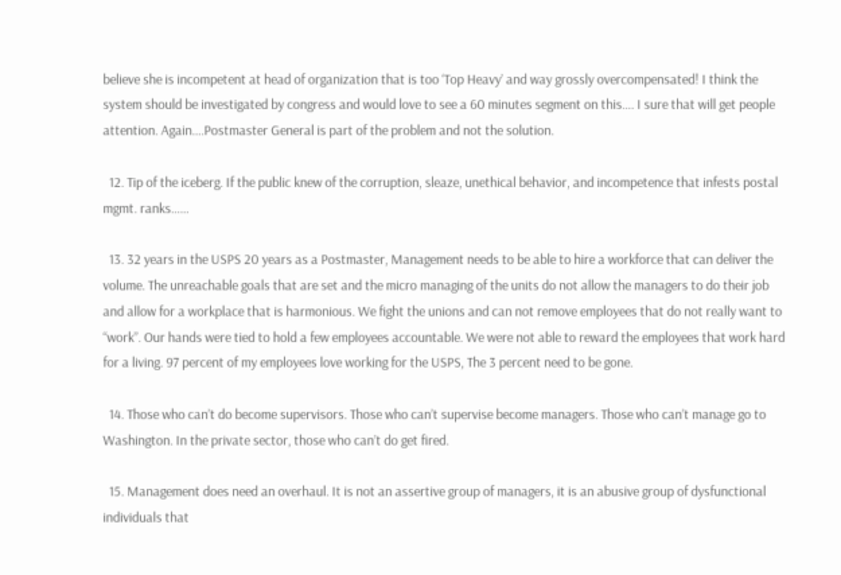believe she is incompetent at head of organization that is too ‘Top Heavy’ and way grossly overcompensated! I think the system should be investigated by congress and would love to see a 60 minutes segment on this…. I sure that will get people attention. Again….Postmaster General is part of the problem and not the solution.

  12. Tip of the iceberg. If the public knew of the corruption, sleaze, unethical behavior, and incompetence that infests postal mgmt. ranks……

  13. 32 years in the USPS 20 years as a Postmaster, Management needs to be able to hire a workforce that can deliver the volume. The unreachable goals that are set and the micro managing of the units do not allow the managers to do their job and allow for a workplace that is harmonious. We fight the unions and can not remove employees that do not really want to “work”. Our hands were tied to hold a few employees accountable. We were not able to reward the employees that work hard for a living. 97 percent of my employees love working for the USPS, The 3 percent need to be gone.

  14. Those who can’t do become supervisors. Those who can’t supervise become managers. Those who can’t manage go to Washington. In the private sector, those who can’t do get fired.

  15. Management does need an overhaul. It is not an assertive group of managers, it is an abusive group of dysfunctional individuals that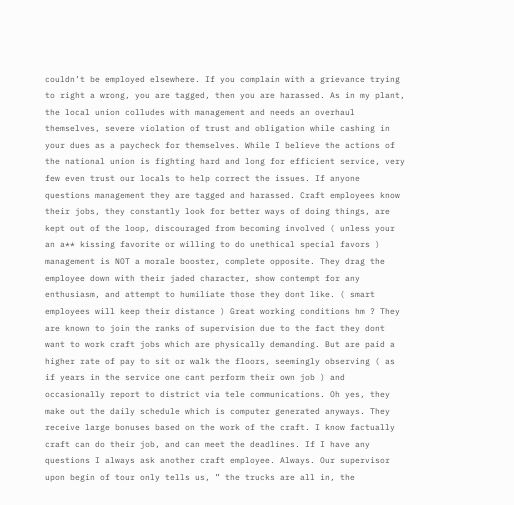couldn’t be employed elsewhere. If you complain with a grievance trying to right a wrong, you are tagged, then you are harassed. As in my plant, the local union colludes with management and needs an overhaul themselves, severe violation of trust and obligation while cashing in your dues as a paycheck for themselves. While I believe the actions of the national union is fighting hard and long for efficient service, very few even trust our locals to help correct the issues. If anyone questions management they are tagged and harassed. Craft employees know their jobs, they constantly look for better ways of doing things, are kept out of the loop, discouraged from becoming involved ( unless your an a** kissing favorite or willing to do unethical special favors ) management is NOT a morale booster, complete opposite. They drag the employee down with their jaded character, show contempt for any enthusiasm, and attempt to humiliate those they dont like. ( smart employees will keep their distance ) Great working conditions hm ? They are known to join the ranks of supervision due to the fact they dont want to work craft jobs which are physically demanding. But are paid a higher rate of pay to sit or walk the floors, seemingly observing ( as if years in the service one cant perform their own job ) and occasionally report to district via tele communications. Oh yes, they make out the daily schedule which is computer generated anyways. They receive large bonuses based on the work of the craft. I know factually craft can do their job, and can meet the deadlines. If I have any questions I always ask another craft employee. Always. Our supervisor upon begin of tour only tells us, ” the trucks are all in, the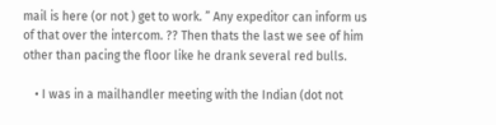mail is here (or not ) get to work. ” Any expeditor can inform us of that over the intercom. ?? Then thats the last we see of him other than pacing the floor like he drank several red bulls.

    • I was in a mailhandler meeting with the Indian (dot not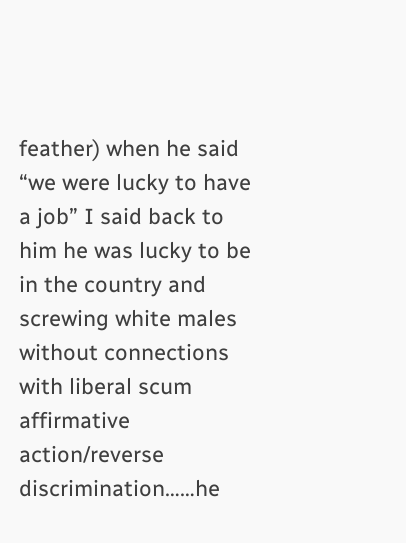feather) when he said “we were lucky to have a job” I said back to him he was lucky to be in the country and screwing white males without connections with liberal scum affirmative action/reverse discrimination……he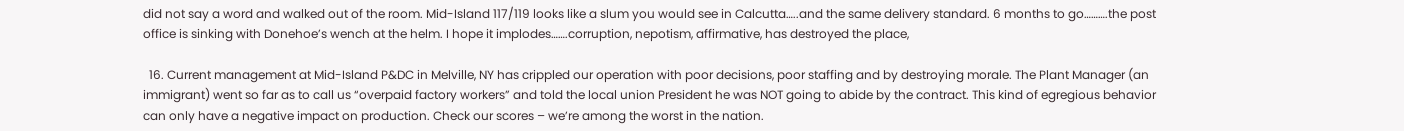did not say a word and walked out of the room. Mid-Island 117/119 looks like a slum you would see in Calcutta…..and the same delivery standard. 6 months to go……….the post office is sinking with Donehoe’s wench at the helm. I hope it implodes…….corruption, nepotism, affirmative, has destroyed the place,

  16. Current management at Mid-Island P&DC in Melville, NY has crippled our operation with poor decisions, poor staffing and by destroying morale. The Plant Manager (an immigrant) went so far as to call us “overpaid factory workers” and told the local union President he was NOT going to abide by the contract. This kind of egregious behavior can only have a negative impact on production. Check our scores – we’re among the worst in the nation.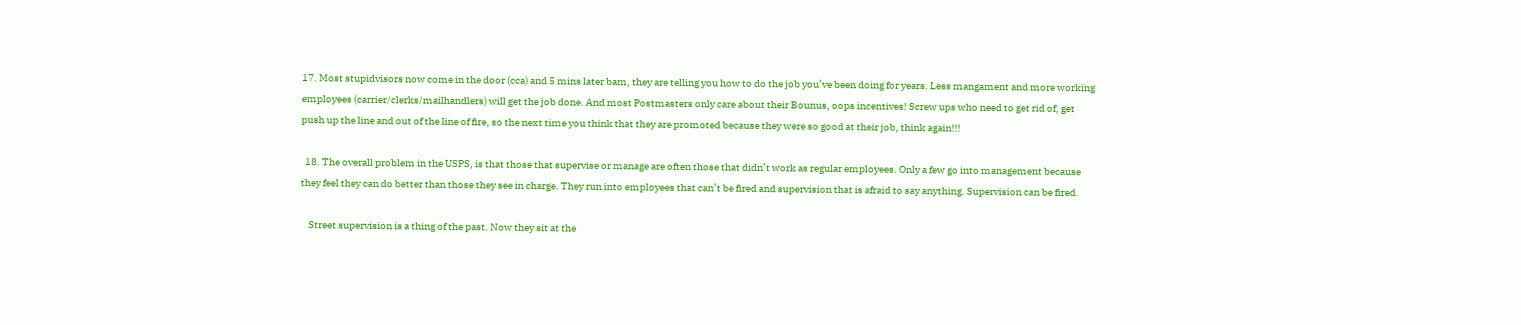17. Most stupidvisors now come in the door (cca) and 5 mins later bam, they are telling you how to do the job you’ve been doing for years. Less mangament and more working employees (carrier/clerks/mailhandlers) will get the job done. And most Postmasters only care about their Bounus, oops incentives! Screw ups who need to get rid of, get push up the line and out of the line of fire, so the next time you think that they are promoted because they were so good at their job, think again!!!

  18. The overall problem in the USPS, is that those that supervise or manage are often those that didn’t work as regular employees. Only a few go into management because they feel they can do better than those they see in charge. They run into employees that can’t be fired and supervision that is afraid to say anything. Supervision can be fired.

    Street supervision is a thing of the past. Now they sit at the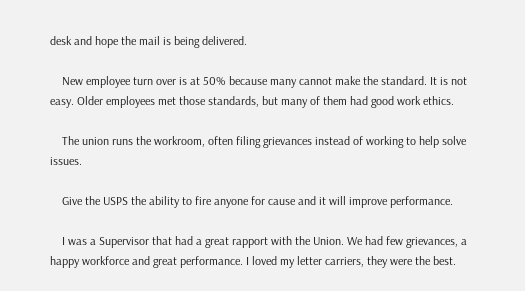desk and hope the mail is being delivered.

    New employee turn over is at 50% because many cannot make the standard. It is not easy. Older employees met those standards, but many of them had good work ethics.

    The union runs the workroom, often filing grievances instead of working to help solve issues.

    Give the USPS the ability to fire anyone for cause and it will improve performance.

    I was a Supervisor that had a great rapport with the Union. We had few grievances, a happy workforce and great performance. I loved my letter carriers, they were the best.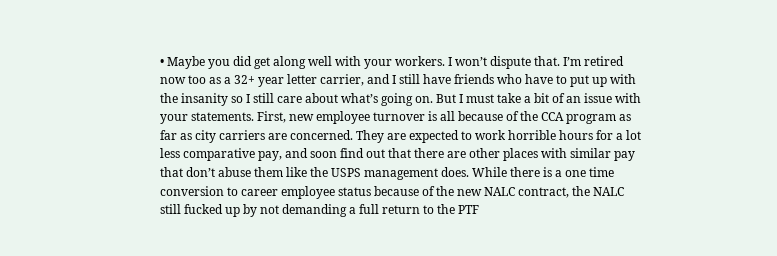• Maybe you did get along well with your workers. I won’t dispute that. I’m retired now too as a 32+ year letter carrier, and I still have friends who have to put up with the insanity so I still care about what’s going on. But I must take a bit of an issue with your statements. First, new employee turnover is all because of the CCA program as far as city carriers are concerned. They are expected to work horrible hours for a lot less comparative pay, and soon find out that there are other places with similar pay that don’t abuse them like the USPS management does. While there is a one time conversion to career employee status because of the new NALC contract, the NALC still fucked up by not demanding a full return to the PTF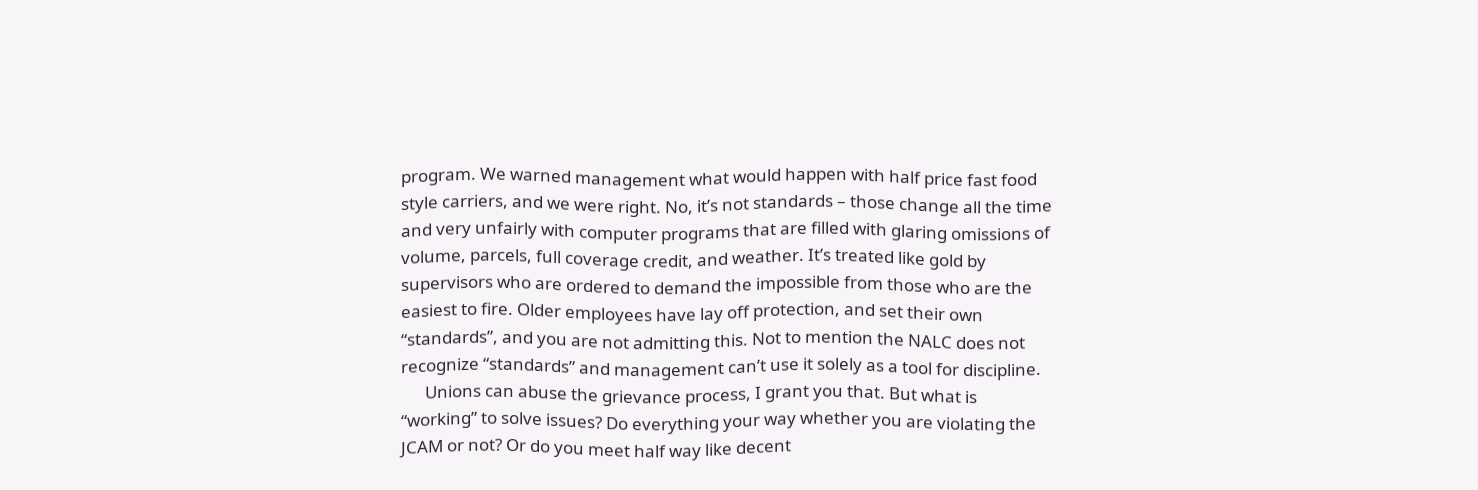program. We warned management what would happen with half price fast food style carriers, and we were right. No, it’s not standards – those change all the time and very unfairly with computer programs that are filled with glaring omissions of volume, parcels, full coverage credit, and weather. It’s treated like gold by supervisors who are ordered to demand the impossible from those who are the easiest to fire. Older employees have lay off protection, and set their own “standards”, and you are not admitting this. Not to mention the NALC does not recognize “standards” and management can’t use it solely as a tool for discipline.
      Unions can abuse the grievance process, I grant you that. But what is “working” to solve issues? Do everything your way whether you are violating the JCAM or not? Or do you meet half way like decent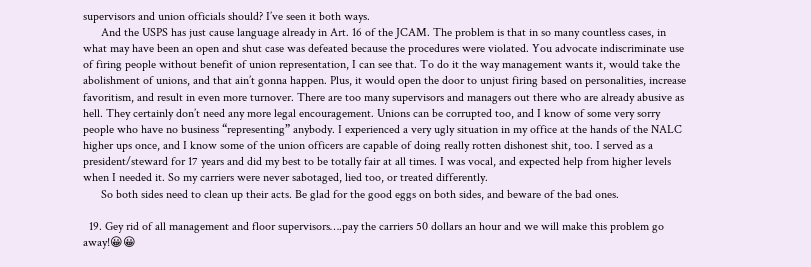supervisors and union officials should? I’ve seen it both ways.
      And the USPS has just cause language already in Art. 16 of the JCAM. The problem is that in so many countless cases, in what may have been an open and shut case was defeated because the procedures were violated. You advocate indiscriminate use of firing people without benefit of union representation, I can see that. To do it the way management wants it, would take the abolishment of unions, and that ain’t gonna happen. Plus, it would open the door to unjust firing based on personalities, increase favoritism, and result in even more turnover. There are too many supervisors and managers out there who are already abusive as hell. They certainly don’t need any more legal encouragement. Unions can be corrupted too, and I know of some very sorry people who have no business “representing” anybody. I experienced a very ugly situation in my office at the hands of the NALC higher ups once, and I know some of the union officers are capable of doing really rotten dishonest shit, too. I served as a president/steward for 17 years and did my best to be totally fair at all times. I was vocal, and expected help from higher levels when I needed it. So my carriers were never sabotaged, lied too, or treated differently.
      So both sides need to clean up their acts. Be glad for the good eggs on both sides, and beware of the bad ones.

  19. Gey rid of all management and floor supervisors….pay the carriers 50 dollars an hour and we will make this problem go away!😀😀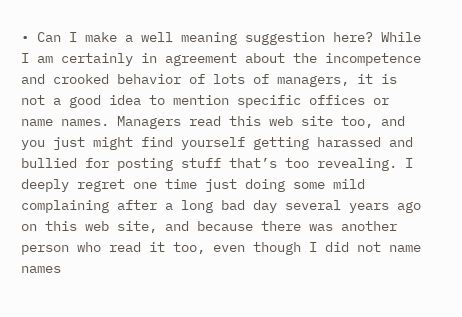• Can I make a well meaning suggestion here? While I am certainly in agreement about the incompetence and crooked behavior of lots of managers, it is not a good idea to mention specific offices or name names. Managers read this web site too, and you just might find yourself getting harassed and bullied for posting stuff that’s too revealing. I deeply regret one time just doing some mild complaining after a long bad day several years ago on this web site, and because there was another person who read it too, even though I did not name names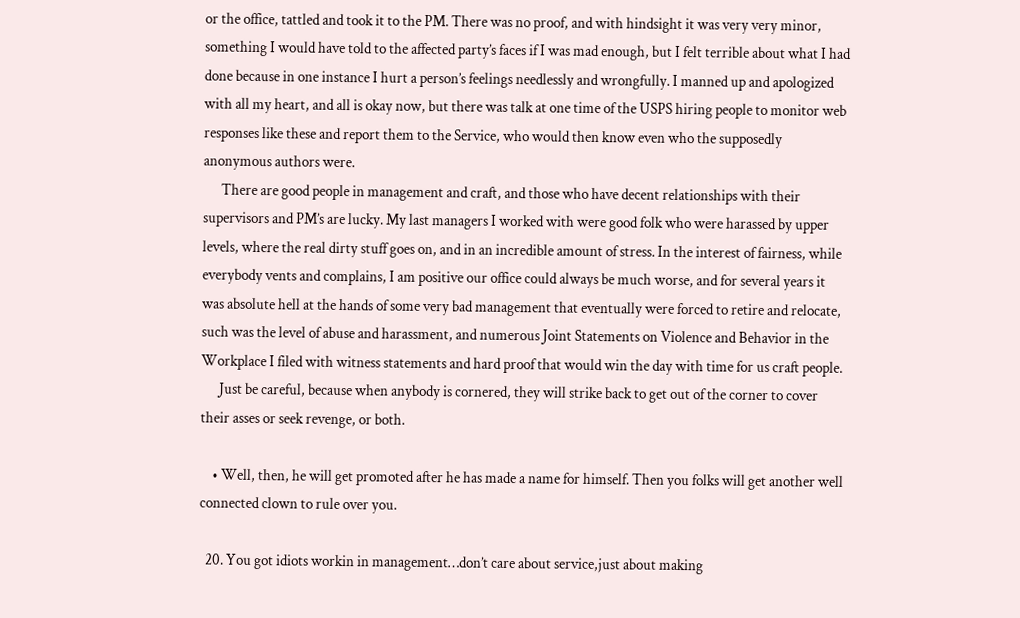or the office, tattled and took it to the PM. There was no proof, and with hindsight it was very very minor, something I would have told to the affected party’s faces if I was mad enough, but I felt terrible about what I had done because in one instance I hurt a person’s feelings needlessly and wrongfully. I manned up and apologized with all my heart, and all is okay now, but there was talk at one time of the USPS hiring people to monitor web responses like these and report them to the Service, who would then know even who the supposedly anonymous authors were.
      There are good people in management and craft, and those who have decent relationships with their supervisors and PM’s are lucky. My last managers I worked with were good folk who were harassed by upper levels, where the real dirty stuff goes on, and in an incredible amount of stress. In the interest of fairness, while everybody vents and complains, I am positive our office could always be much worse, and for several years it was absolute hell at the hands of some very bad management that eventually were forced to retire and relocate, such was the level of abuse and harassment, and numerous Joint Statements on Violence and Behavior in the Workplace I filed with witness statements and hard proof that would win the day with time for us craft people.
      Just be careful, because when anybody is cornered, they will strike back to get out of the corner to cover their asses or seek revenge, or both.

    • Well, then, he will get promoted after he has made a name for himself. Then you folks will get another well connected clown to rule over you.

  20. You got idiots workin in management…don’t care about service,just about making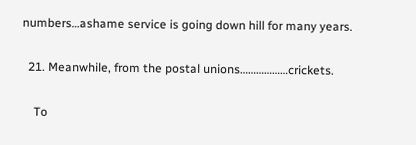numbers…ashame service is going down hill for many years.

  21. Meanwhile, from the postal unions………………crickets.

    To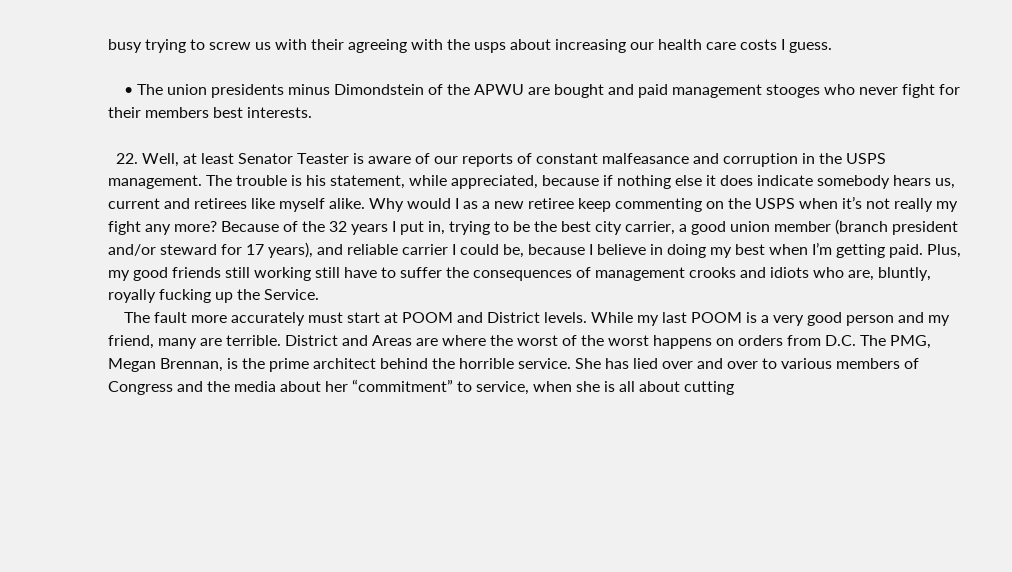busy trying to screw us with their agreeing with the usps about increasing our health care costs I guess.

    • The union presidents minus Dimondstein of the APWU are bought and paid management stooges who never fight for their members best interests.

  22. Well, at least Senator Teaster is aware of our reports of constant malfeasance and corruption in the USPS management. The trouble is his statement, while appreciated, because if nothing else it does indicate somebody hears us, current and retirees like myself alike. Why would I as a new retiree keep commenting on the USPS when it’s not really my fight any more? Because of the 32 years I put in, trying to be the best city carrier, a good union member (branch president and/or steward for 17 years), and reliable carrier I could be, because I believe in doing my best when I’m getting paid. Plus, my good friends still working still have to suffer the consequences of management crooks and idiots who are, bluntly, royally fucking up the Service.
    The fault more accurately must start at POOM and District levels. While my last POOM is a very good person and my friend, many are terrible. District and Areas are where the worst of the worst happens on orders from D.C. The PMG, Megan Brennan, is the prime architect behind the horrible service. She has lied over and over to various members of Congress and the media about her “commitment” to service, when she is all about cutting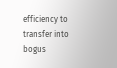efficiency to transfer into bogus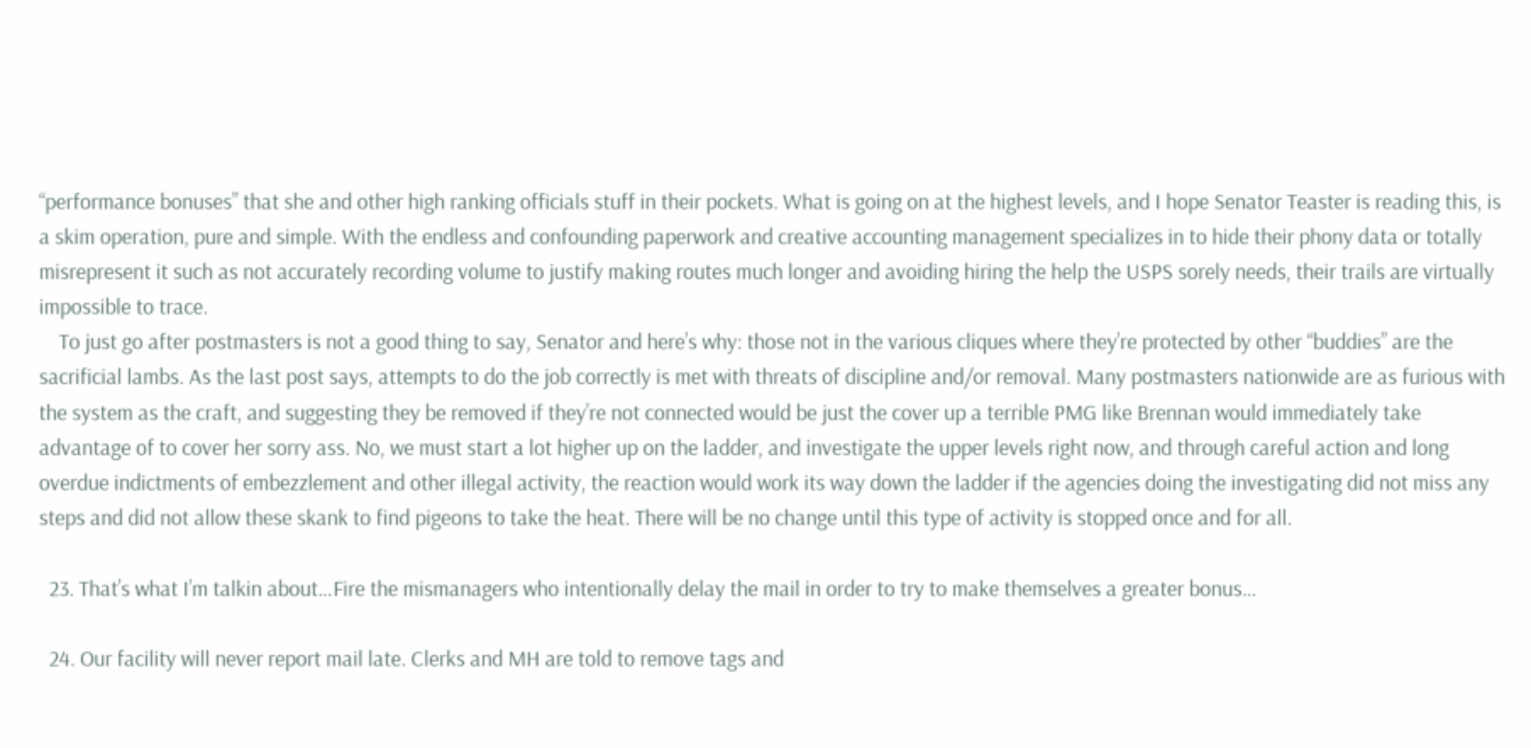“performance bonuses” that she and other high ranking officials stuff in their pockets. What is going on at the highest levels, and I hope Senator Teaster is reading this, is a skim operation, pure and simple. With the endless and confounding paperwork and creative accounting management specializes in to hide their phony data or totally misrepresent it such as not accurately recording volume to justify making routes much longer and avoiding hiring the help the USPS sorely needs, their trails are virtually impossible to trace.
    To just go after postmasters is not a good thing to say, Senator and here’s why: those not in the various cliques where they’re protected by other “buddies” are the sacrificial lambs. As the last post says, attempts to do the job correctly is met with threats of discipline and/or removal. Many postmasters nationwide are as furious with the system as the craft, and suggesting they be removed if they’re not connected would be just the cover up a terrible PMG like Brennan would immediately take advantage of to cover her sorry ass. No, we must start a lot higher up on the ladder, and investigate the upper levels right now, and through careful action and long overdue indictments of embezzlement and other illegal activity, the reaction would work its way down the ladder if the agencies doing the investigating did not miss any steps and did not allow these skank to find pigeons to take the heat. There will be no change until this type of activity is stopped once and for all.

  23. That’s what I’m talkin about…Fire the mismanagers who intentionally delay the mail in order to try to make themselves a greater bonus…

  24. Our facility will never report mail late. Clerks and MH are told to remove tags and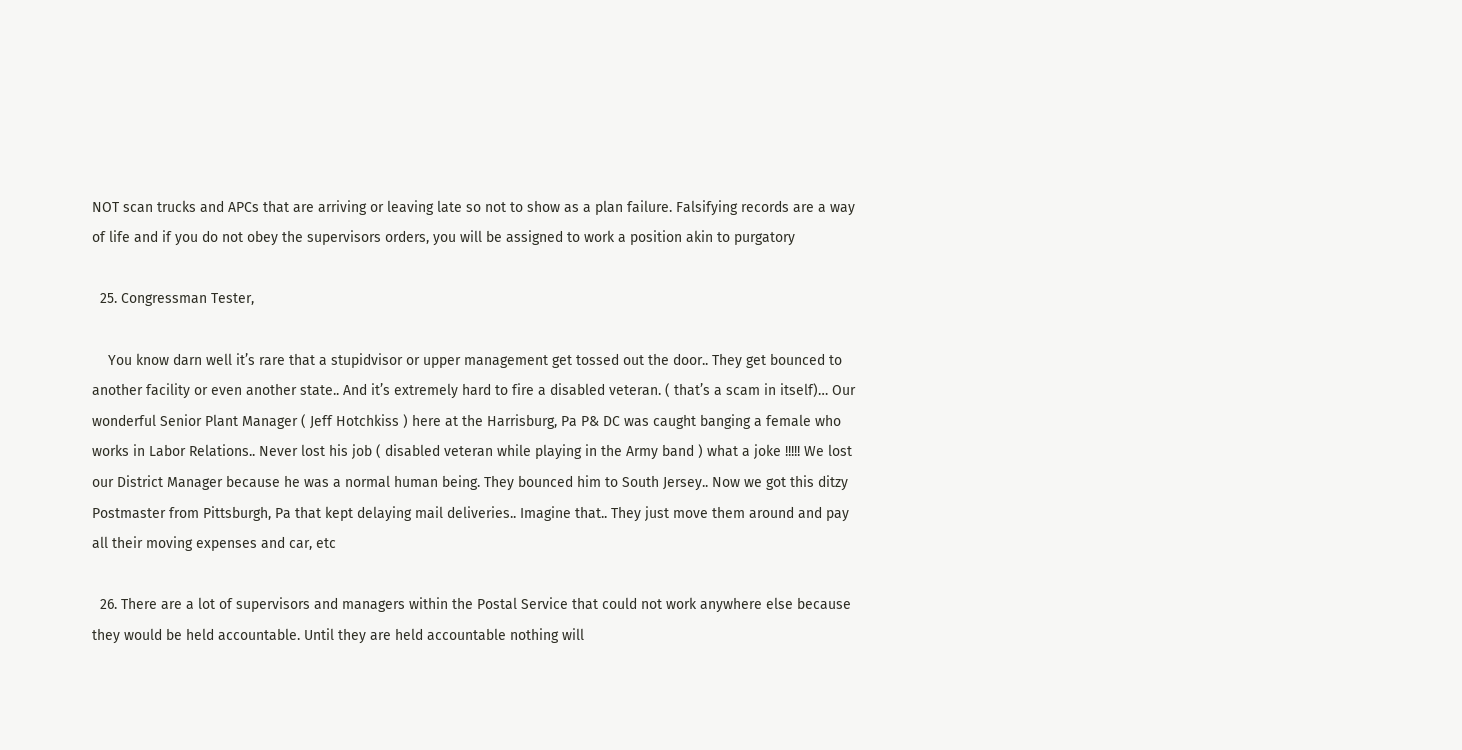NOT scan trucks and APCs that are arriving or leaving late so not to show as a plan failure. Falsifying records are a way of life and if you do not obey the supervisors orders, you will be assigned to work a position akin to purgatory

  25. Congressman Tester,

    You know darn well it’s rare that a stupidvisor or upper management get tossed out the door.. They get bounced to another facility or even another state.. And it’s extremely hard to fire a disabled veteran. ( that’s a scam in itself)… Our wonderful Senior Plant Manager ( Jeff Hotchkiss ) here at the Harrisburg, Pa P& DC was caught banging a female who works in Labor Relations.. Never lost his job ( disabled veteran while playing in the Army band ) what a joke !!!!! We lost our District Manager because he was a normal human being. They bounced him to South Jersey.. Now we got this ditzy Postmaster from Pittsburgh, Pa that kept delaying mail deliveries.. Imagine that.. They just move them around and pay all their moving expenses and car, etc

  26. There are a lot of supervisors and managers within the Postal Service that could not work anywhere else because they would be held accountable. Until they are held accountable nothing will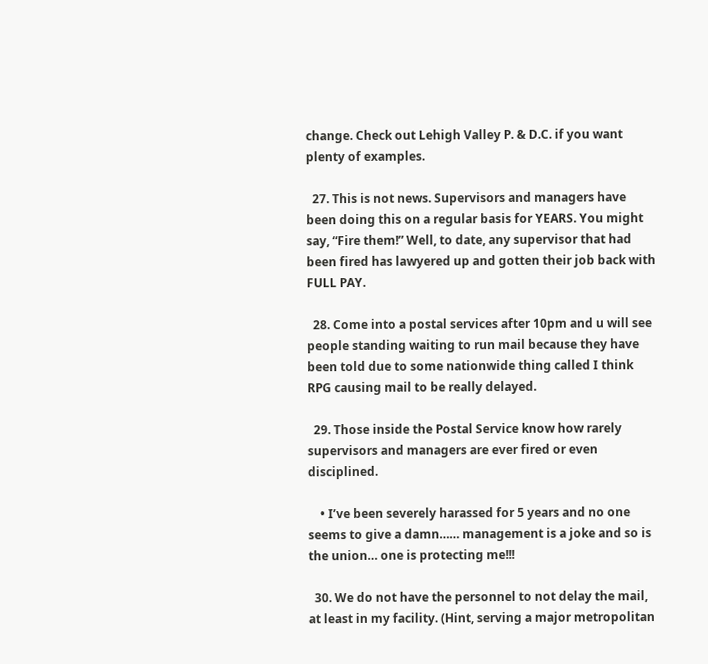change. Check out Lehigh Valley P. & D.C. if you want plenty of examples.

  27. This is not news. Supervisors and managers have been doing this on a regular basis for YEARS. You might say, “Fire them!” Well, to date, any supervisor that had been fired has lawyered up and gotten their job back with FULL PAY.

  28. Come into a postal services after 10pm and u will see people standing waiting to run mail because they have been told due to some nationwide thing called I think RPG causing mail to be really delayed.

  29. Those inside the Postal Service know how rarely supervisors and managers are ever fired or even disciplined.

    • I’ve been severely harassed for 5 years and no one seems to give a damn…… management is a joke and so is the union… one is protecting me!!!

  30. We do not have the personnel to not delay the mail, at least in my facility. (Hint, serving a major metropolitan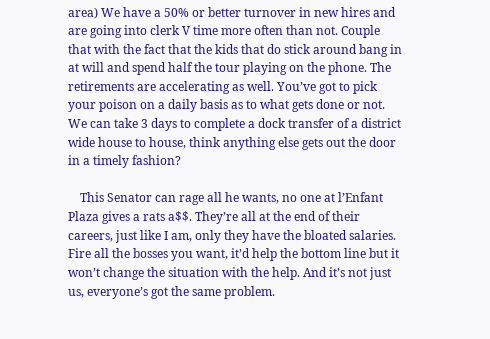area) We have a 50% or better turnover in new hires and are going into clerk V time more often than not. Couple that with the fact that the kids that do stick around bang in at will and spend half the tour playing on the phone. The retirements are accelerating as well. You’ve got to pick your poison on a daily basis as to what gets done or not. We can take 3 days to complete a dock transfer of a district wide house to house, think anything else gets out the door in a timely fashion?

    This Senator can rage all he wants, no one at l’Enfant Plaza gives a rats a$$. They’re all at the end of their careers, just like I am, only they have the bloated salaries. Fire all the bosses you want, it’d help the bottom line but it won’t change the situation with the help. And it’s not just us, everyone’s got the same problem.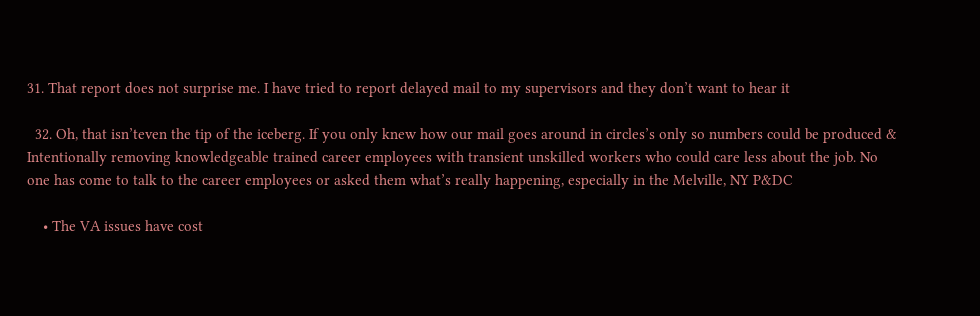31. That report does not surprise me. I have tried to report delayed mail to my supervisors and they don’t want to hear it

  32. Oh, that isn’teven the tip of the iceberg. If you only knew how our mail goes around in circles’s only so numbers could be produced & Intentionally removing knowledgeable trained career employees with transient unskilled workers who could care less about the job. No one has come to talk to the career employees or asked them what’s really happening, especially in the Melville, NY P&DC

    • The VA issues have cost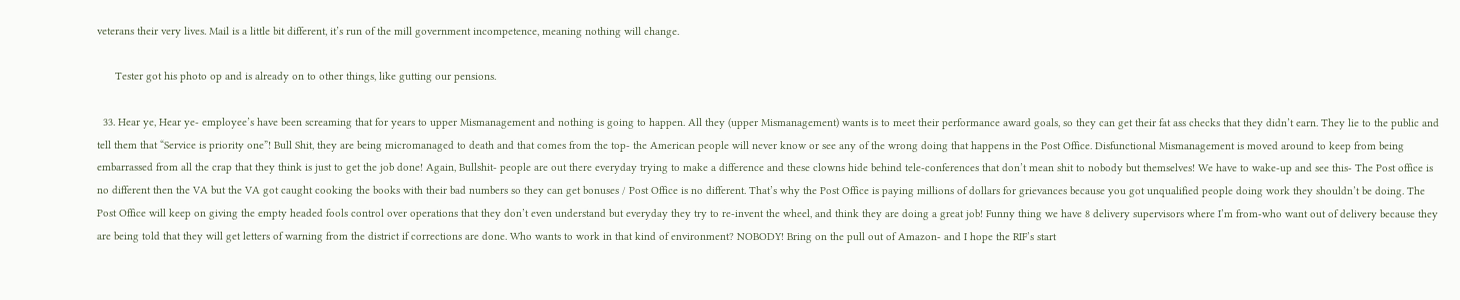veterans their very lives. Mail is a little bit different, it’s run of the mill government incompetence, meaning nothing will change.

      Tester got his photo op and is already on to other things, like gutting our pensions.

  33. Hear ye, Hear ye- employee’s have been screaming that for years to upper Mismanagement and nothing is going to happen. All they (upper Mismanagement) wants is to meet their performance award goals, so they can get their fat ass checks that they didn’t earn. They lie to the public and tell them that “Service is priority one”! Bull Shit, they are being micromanaged to death and that comes from the top- the American people will never know or see any of the wrong doing that happens in the Post Office. Disfunctional Mismanagement is moved around to keep from being embarrassed from all the crap that they think is just to get the job done! Again, Bullshit- people are out there everyday trying to make a difference and these clowns hide behind tele-conferences that don’t mean shit to nobody but themselves! We have to wake-up and see this- The Post office is no different then the VA but the VA got caught cooking the books with their bad numbers so they can get bonuses / Post Office is no different. That’s why the Post Office is paying millions of dollars for grievances because you got unqualified people doing work they shouldn’t be doing. The Post Office will keep on giving the empty headed fools control over operations that they don’t even understand but everyday they try to re-invent the wheel, and think they are doing a great job! Funny thing we have 8 delivery supervisors where I’m from-who want out of delivery because they are being told that they will get letters of warning from the district if corrections are done. Who wants to work in that kind of environment? NOBODY! Bring on the pull out of Amazon- and I hope the RIF’s start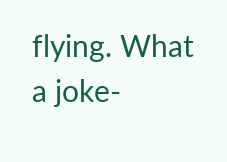flying. What a joke-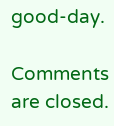good-day.

Comments are closed.